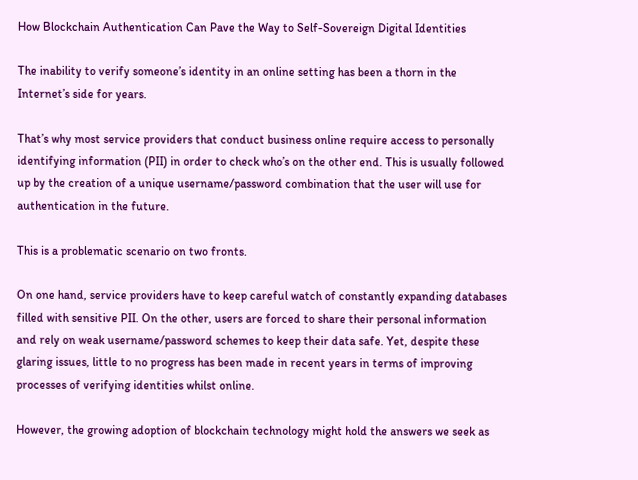How Blockchain Authentication Can Pave the Way to Self-Sovereign Digital Identities

The inability to verify someone’s identity in an online setting has been a thorn in the Internet’s side for years.

That’s why most service providers that conduct business online require access to personally identifying information (PII) in order to check who’s on the other end. This is usually followed up by the creation of a unique username/password combination that the user will use for authentication in the future.

This is a problematic scenario on two fronts.

On one hand, service providers have to keep careful watch of constantly expanding databases filled with sensitive PII. On the other, users are forced to share their personal information and rely on weak username/password schemes to keep their data safe. Yet, despite these glaring issues, little to no progress has been made in recent years in terms of improving processes of verifying identities whilst online.

However, the growing adoption of blockchain technology might hold the answers we seek as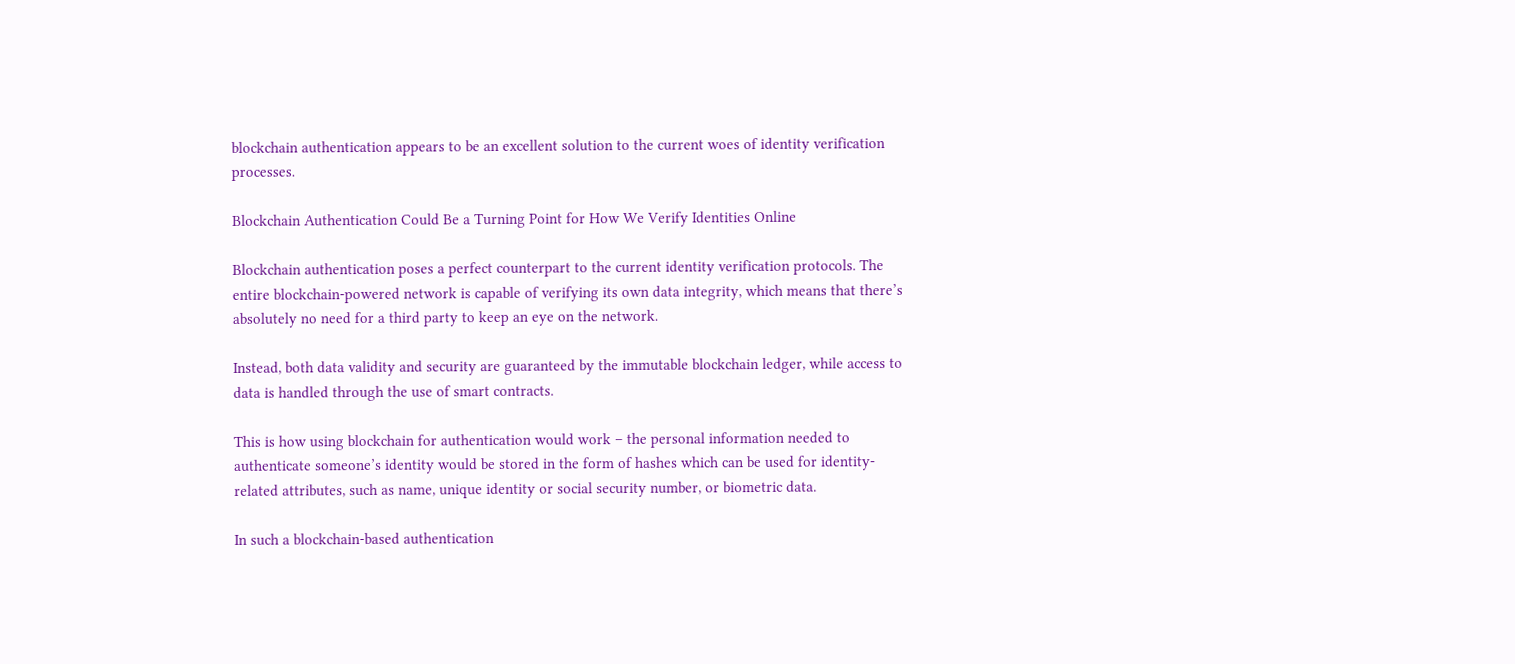blockchain authentication appears to be an excellent solution to the current woes of identity verification processes.

Blockchain Authentication Could Be a Turning Point for How We Verify Identities Online

Blockchain authentication poses a perfect counterpart to the current identity verification protocols. The entire blockchain-powered network is capable of verifying its own data integrity, which means that there’s absolutely no need for a third party to keep an eye on the network.

Instead, both data validity and security are guaranteed by the immutable blockchain ledger, while access to data is handled through the use of smart contracts.

This is how using blockchain for authentication would work – the personal information needed to authenticate someone’s identity would be stored in the form of hashes which can be used for identity-related attributes, such as name, unique identity or social security number, or biometric data.

In such a blockchain-based authentication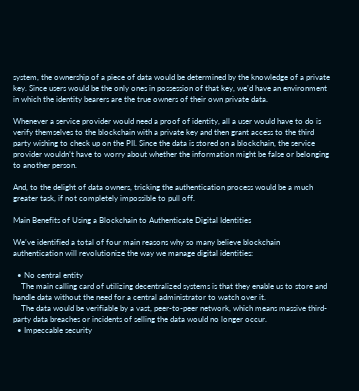system, the ownership of a piece of data would be determined by the knowledge of a private key. Since users would be the only ones in possession of that key, we’d have an environment in which the identity bearers are the true owners of their own private data.

Whenever a service provider would need a proof of identity, all a user would have to do is verify themselves to the blockchain with a private key and then grant access to the third party wishing to check up on the PII. Since the data is stored on a blockchain, the service provider wouldn’t have to worry about whether the information might be false or belonging to another person.

And, to the delight of data owners, tricking the authentication process would be a much greater task, if not completely impossible to pull off.

Main Benefits of Using a Blockchain to Authenticate Digital Identities

We’ve identified a total of four main reasons why so many believe blockchain authentication will revolutionize the way we manage digital identities:

  • No central entity
    The main calling card of utilizing decentralized systems is that they enable us to store and handle data without the need for a central administrator to watch over it.
    The data would be verifiable by a vast, peer-to-peer network, which means massive third-party data breaches or incidents of selling the data would no longer occur.
  • Impeccable security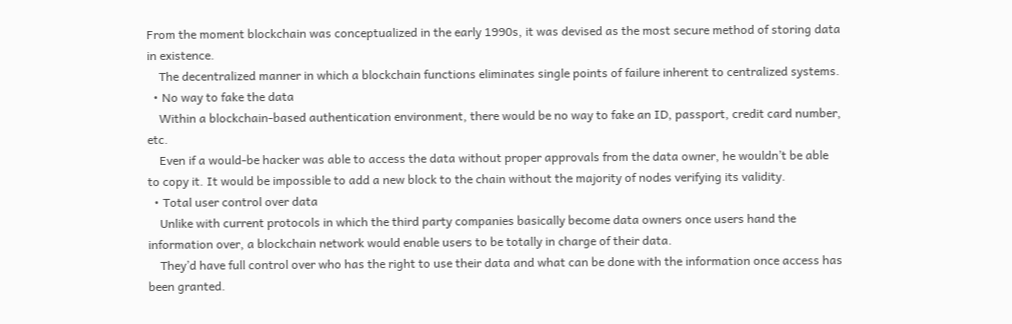From the moment blockchain was conceptualized in the early 1990s, it was devised as the most secure method of storing data in existence.
    The decentralized manner in which a blockchain functions eliminates single points of failure inherent to centralized systems.
  • No way to fake the data
    Within a blockchain-based authentication environment, there would be no way to fake an ID, passport, credit card number, etc.
    Even if a would-be hacker was able to access the data without proper approvals from the data owner, he wouldn’t be able to copy it. It would be impossible to add a new block to the chain without the majority of nodes verifying its validity.
  • Total user control over data
    Unlike with current protocols in which the third party companies basically become data owners once users hand the information over, a blockchain network would enable users to be totally in charge of their data.
    They’d have full control over who has the right to use their data and what can be done with the information once access has been granted.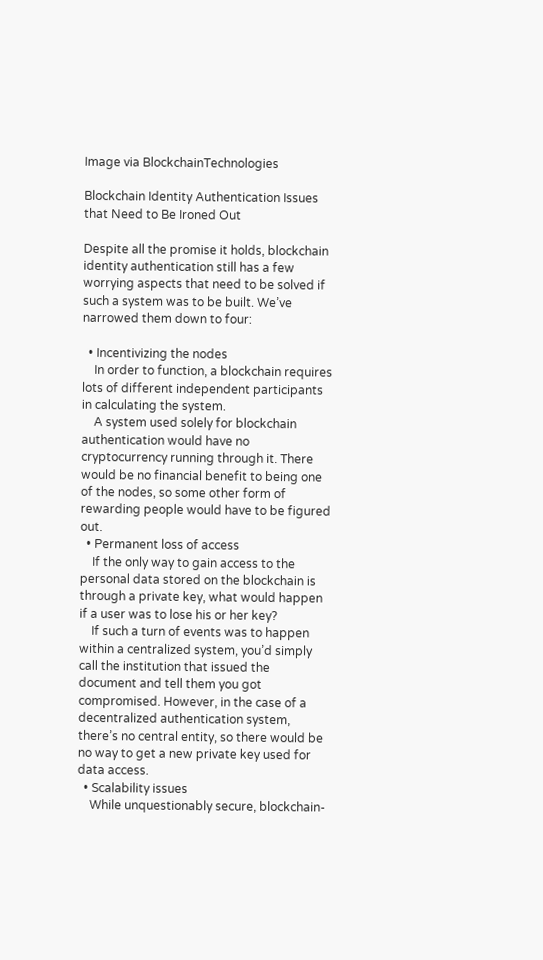Image via BlockchainTechnologies

Blockchain Identity Authentication Issues that Need to Be Ironed Out

Despite all the promise it holds, blockchain identity authentication still has a few worrying aspects that need to be solved if such a system was to be built. We’ve narrowed them down to four:

  • Incentivizing the nodes
    In order to function, a blockchain requires lots of different independent participants in calculating the system.
    A system used solely for blockchain authentication would have no cryptocurrency running through it. There would be no financial benefit to being one of the nodes, so some other form of rewarding people would have to be figured out.
  • Permanent loss of access
    If the only way to gain access to the personal data stored on the blockchain is through a private key, what would happen if a user was to lose his or her key?
    If such a turn of events was to happen within a centralized system, you’d simply call the institution that issued the document and tell them you got compromised. However, in the case of a decentralized authentication system, there’s no central entity, so there would be no way to get a new private key used for data access.
  • Scalability issues
    While unquestionably secure, blockchain-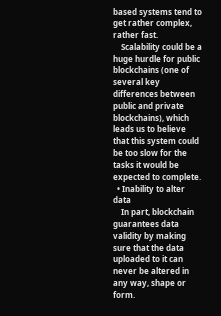based systems tend to get rather complex, rather fast.
    Scalability could be a huge hurdle for public blockchains (one of several key differences between public and private blockchains), which leads us to believe that this system could be too slow for the tasks it would be expected to complete.
  • Inability to alter data
    In part, blockchain guarantees data validity by making sure that the data uploaded to it can never be altered in any way, shape or form.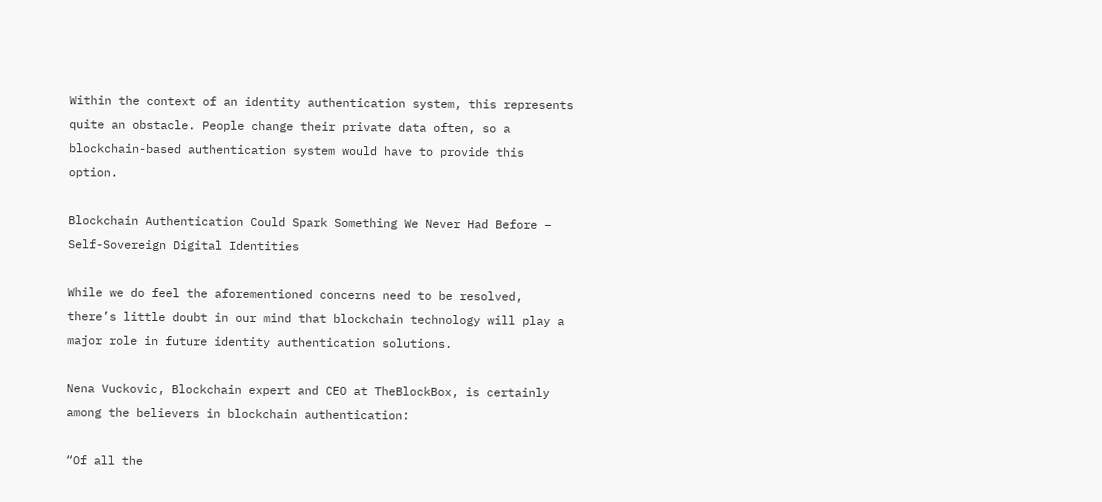Within the context of an identity authentication system, this represents quite an obstacle. People change their private data often, so a blockchain-based authentication system would have to provide this option.

Blockchain Authentication Could Spark Something We Never Had Before – Self-Sovereign Digital Identities

While we do feel the aforementioned concerns need to be resolved, there’s little doubt in our mind that blockchain technology will play a major role in future identity authentication solutions.

Nena Vuckovic, Blockchain expert and CEO at TheBlockBox, is certainly among the believers in blockchain authentication:

“Of all the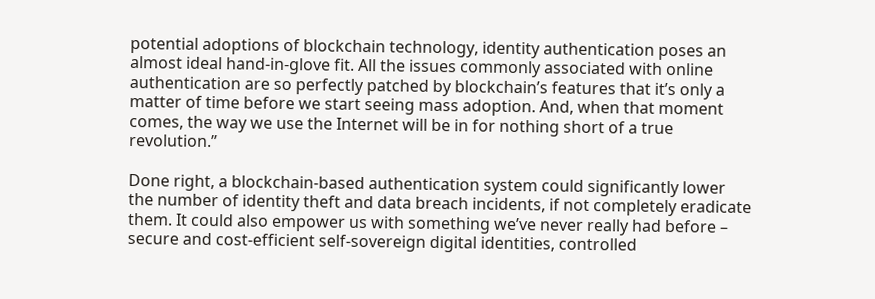potential adoptions of blockchain technology, identity authentication poses an almost ideal hand-in-glove fit. All the issues commonly associated with online authentication are so perfectly patched by blockchain’s features that it’s only a matter of time before we start seeing mass adoption. And, when that moment comes, the way we use the Internet will be in for nothing short of a true revolution.”

Done right, a blockchain-based authentication system could significantly lower the number of identity theft and data breach incidents, if not completely eradicate them. It could also empower us with something we’ve never really had before – secure and cost-efficient self-sovereign digital identities, controlled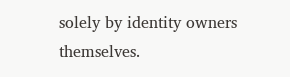solely by identity owners themselves.